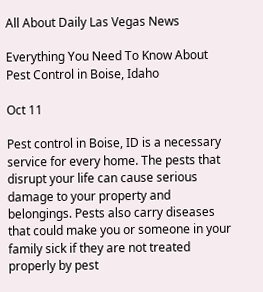All About Daily Las Vegas News

Everything You Need To Know About Pest Control in Boise, Idaho

Oct 11

Pest control in Boise, ID is a necessary service for every home. The pests that disrupt your life can cause serious damage to your property and belongings. Pests also carry diseases that could make you or someone in your family sick if they are not treated properly by pest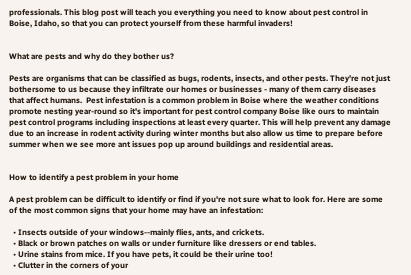professionals. This blog post will teach you everything you need to know about pest control in Boise, Idaho, so that you can protect yourself from these harmful invaders!


What are pests and why do they bother us?

Pests are organisms that can be classified as bugs, rodents, insects, and other pests. They're not just bothersome to us because they infiltrate our homes or businesses - many of them carry diseases that affect humans.  Pest infestation is a common problem in Boise where the weather conditions promote nesting year-round so it's important for pest control company Boise like ours to maintain pest control programs including inspections at least every quarter. This will help prevent any damage due to an increase in rodent activity during winter months but also allow us time to prepare before summer when we see more ant issues pop up around buildings and residential areas.


How to identify a pest problem in your home

A pest problem can be difficult to identify or find if you're not sure what to look for. Here are some of the most common signs that your home may have an infestation:

  • Insects outside of your windows--mainly flies, ants, and crickets.
  • Black or brown patches on walls or under furniture like dressers or end tables.
  • Urine stains from mice. If you have pets, it could be their urine too!
  • Clutter in the corners of your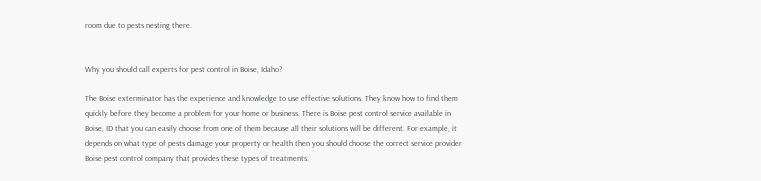room due to pests nesting there.


Why you should call experts for pest control in Boise, Idaho?

The Boise exterminator has the experience and knowledge to use effective solutions. They know how to find them quickly before they become a problem for your home or business. There is Boise pest control service available in Boise, ID that you can easily choose from one of them because all their solutions will be different. For example, it depends on what type of pests damage your property or health then you should choose the correct service provider Boise pest control company that provides these types of treatments.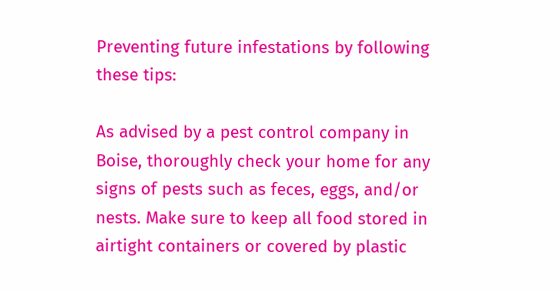Preventing future infestations by following these tips:

As advised by a pest control company in Boise, thoroughly check your home for any signs of pests such as feces, eggs, and/or nests. Make sure to keep all food stored in airtight containers or covered by plastic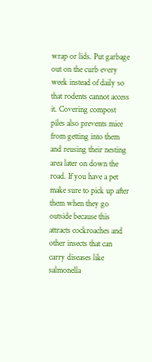wrap or lids. Put garbage out on the curb every week instead of daily so that rodents cannot access it. Covering compost piles also prevents mice from getting into them and reusing their nesting area later on down the road. If you have a pet make sure to pick up after them when they go outside because this attracts cockroaches and other insects that can carry diseases like salmonella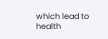which lead to health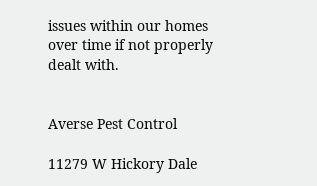issues within our homes over time if not properly dealt with.


Averse Pest Control

11279 W Hickory Dale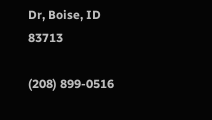Dr, Boise, ID 83713

(208) 899-0516